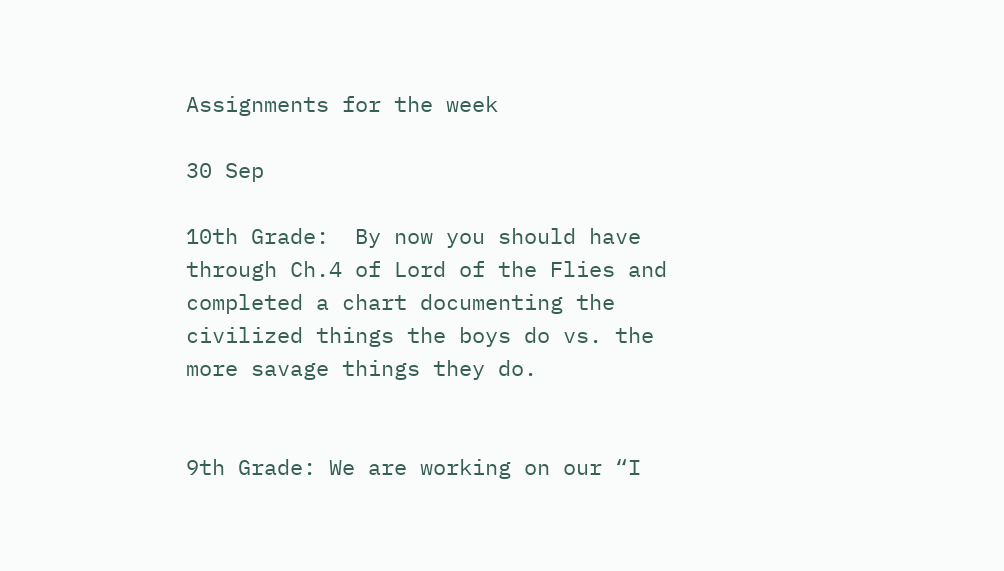Assignments for the week

30 Sep

10th Grade:  By now you should have through Ch.4 of Lord of the Flies and completed a chart documenting the civilized things the boys do vs. the more savage things they do.


9th Grade: We are working on our “I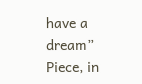have a dream” Piece, in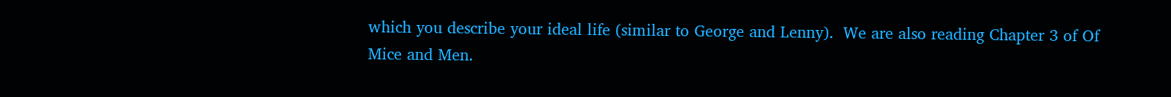which you describe your ideal life (similar to George and Lenny).  We are also reading Chapter 3 of Of Mice and Men.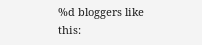%d bloggers like this: